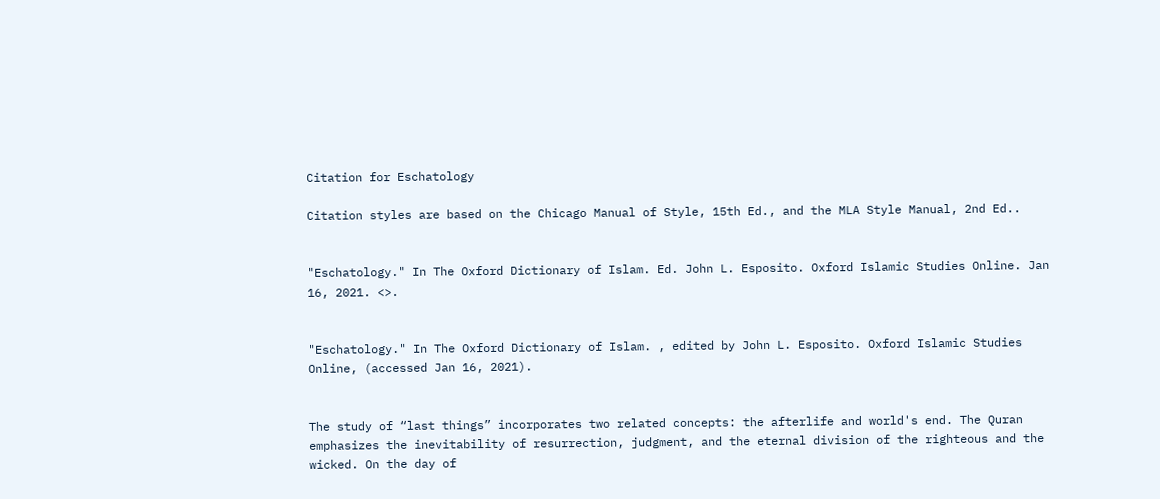Citation for Eschatology

Citation styles are based on the Chicago Manual of Style, 15th Ed., and the MLA Style Manual, 2nd Ed..


"Eschatology." In The Oxford Dictionary of Islam. Ed. John L. Esposito. Oxford Islamic Studies Online. Jan 16, 2021. <>.


"Eschatology." In The Oxford Dictionary of Islam. , edited by John L. Esposito. Oxford Islamic Studies Online, (accessed Jan 16, 2021).


The study of “last things” incorporates two related concepts: the afterlife and world's end. The Quran emphasizes the inevitability of resurrection, judgment, and the eternal division of the righteous and the wicked. On the day of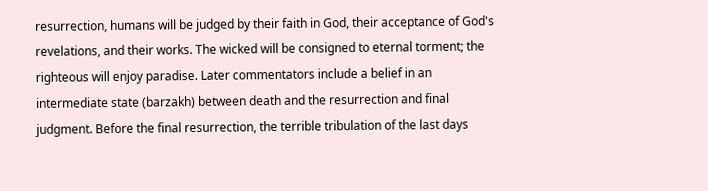resurrection, humans will be judged by their faith in God, their acceptance of God's revelations, and their works. The wicked will be consigned to eternal torment; the righteous will enjoy paradise. Later commentators include a belief in an intermediate state (barzakh) between death and the resurrection and final judgment. Before the final resurrection, the terrible tribulation of the last days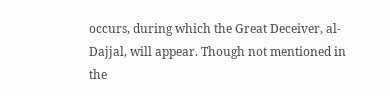occurs, during which the Great Deceiver, al-Dajjal, will appear. Though not mentioned in the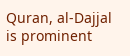Quran, al-Dajjal is prominent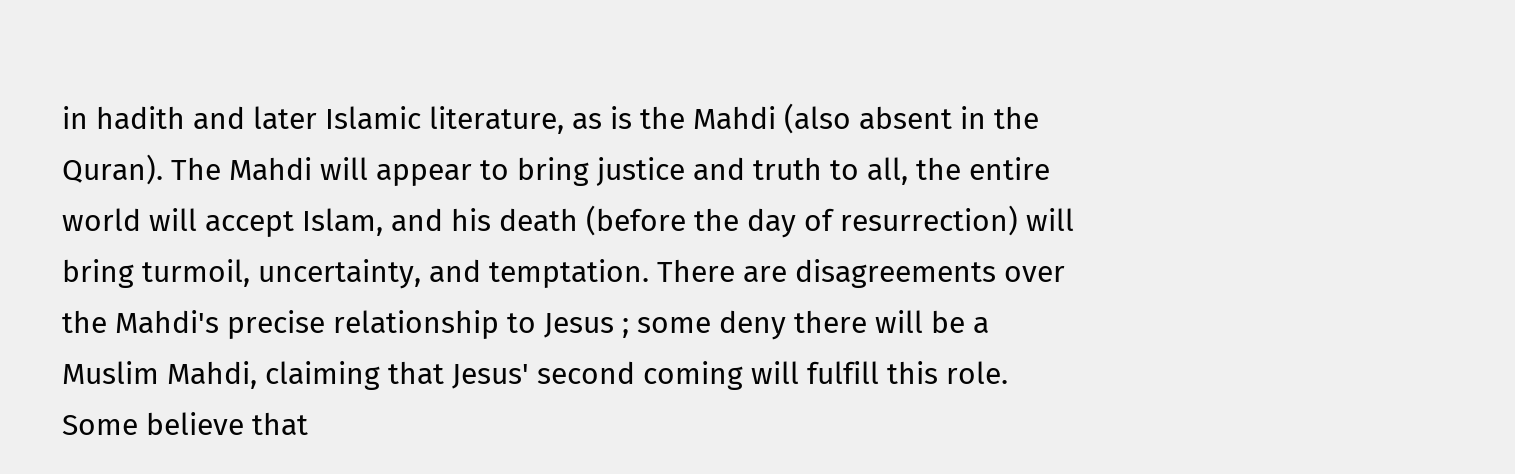in hadith and later Islamic literature, as is the Mahdi (also absent in the Quran). The Mahdi will appear to bring justice and truth to all, the entire world will accept Islam, and his death (before the day of resurrection) will bring turmoil, uncertainty, and temptation. There are disagreements over the Mahdi's precise relationship to Jesus ; some deny there will be a Muslim Mahdi, claiming that Jesus' second coming will fulfill this role. Some believe that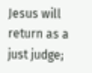Jesus will return as a just judge;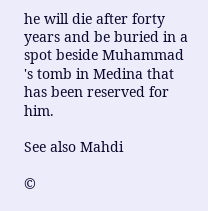he will die after forty years and be buried in a spot beside Muhammad 's tomb in Medina that has been reserved for him.

See also Mahdi

©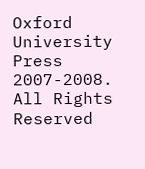Oxford University Press 2007-2008. All Rights Reserved